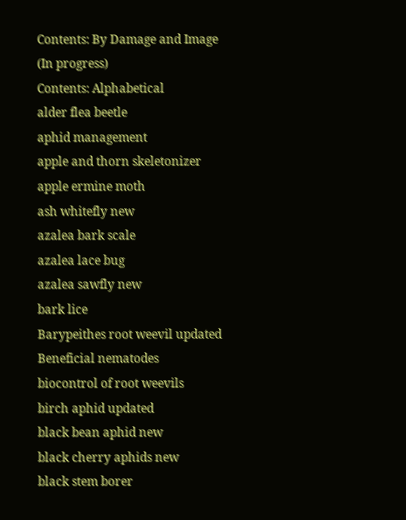Contents: By Damage and Image
(In progress)
Contents: Alphabetical
alder flea beetle
aphid management
apple and thorn skeletonizer
apple ermine moth
ash whitefly new
azalea bark scale
azalea lace bug
azalea sawfly new
bark lice
Barypeithes root weevil updated
Beneficial nematodes
biocontrol of root weevils
birch aphid updated
black bean aphid new
black cherry aphids new
black stem borer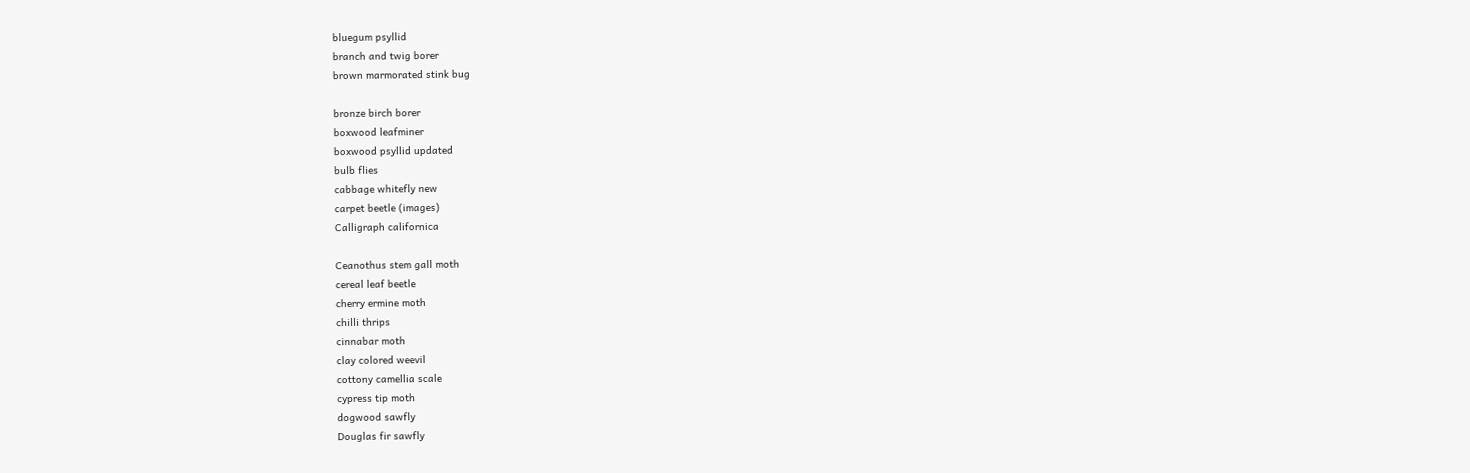bluegum psyllid
branch and twig borer
brown marmorated stink bug

bronze birch borer
boxwood leafminer
boxwood psyllid updated
bulb flies
cabbage whitefly new
carpet beetle (images)
Calligraph californica

Ceanothus stem gall moth
cereal leaf beetle
cherry ermine moth
chilli thrips
cinnabar moth
clay colored weevil
cottony camellia scale
cypress tip moth
dogwood sawfly
Douglas fir sawfly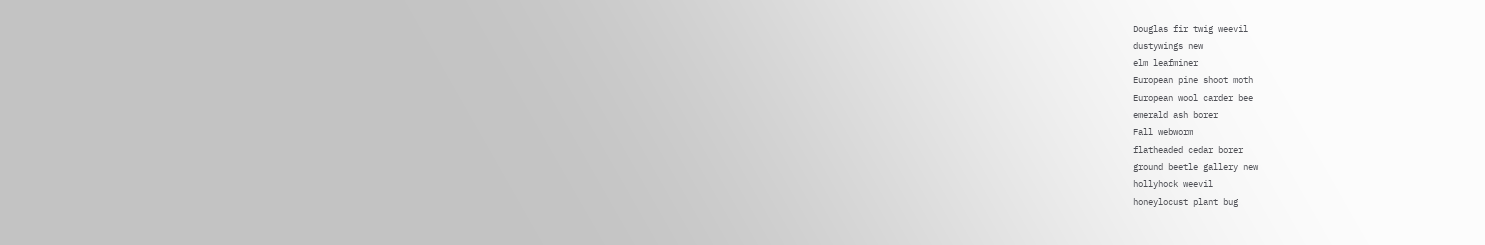Douglas fir twig weevil
dustywings new
elm leafminer
European pine shoot moth
European wool carder bee
emerald ash borer
Fall webworm
flatheaded cedar borer
ground beetle gallery new
hollyhock weevil
honeylocust plant bug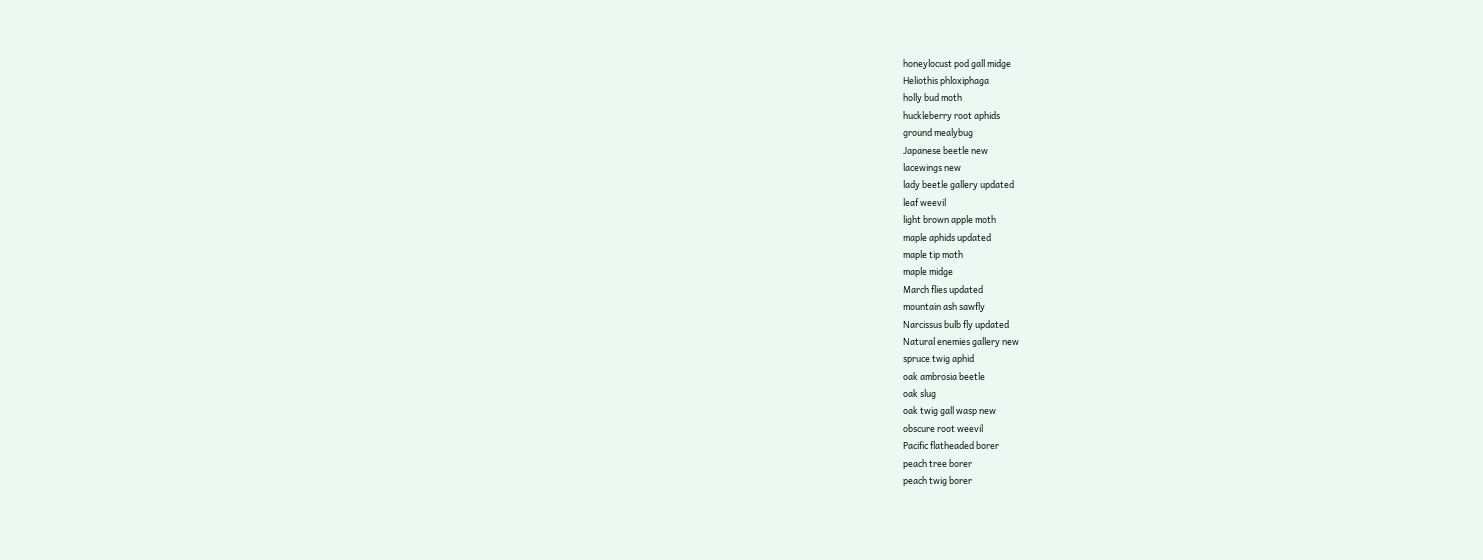honeylocust pod gall midge
Heliothis phloxiphaga
holly bud moth
huckleberry root aphids
ground mealybug
Japanese beetle new
lacewings new
lady beetle gallery updated
leaf weevil
light brown apple moth
maple aphids updated
maple tip moth
maple midge
March flies updated
mountain ash sawfly
Narcissus bulb fly updated
Natural enemies gallery new
spruce twig aphid
oak ambrosia beetle
oak slug
oak twig gall wasp new
obscure root weevil
Pacific flatheaded borer
peach tree borer
peach twig borer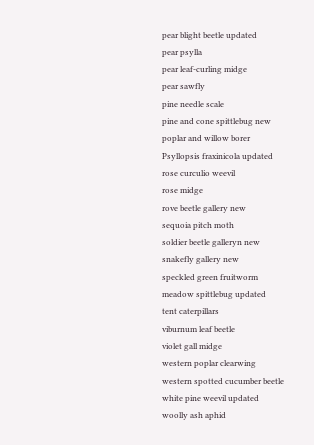pear blight beetle updated
pear psylla
pear leaf-curling midge
pear sawfly
pine needle scale
pine and cone spittlebug new
poplar and willow borer
Psyllopsis fraxinicola updated
rose curculio weevil
rose midge
rove beetle gallery new
sequoia pitch moth
soldier beetle galleryn new
snakefly gallery new
speckled green fruitworm
meadow spittlebug updated
tent caterpillars
viburnum leaf beetle
violet gall midge
western poplar clearwing
western spotted cucumber beetle
white pine weevil updated
woolly ash aphid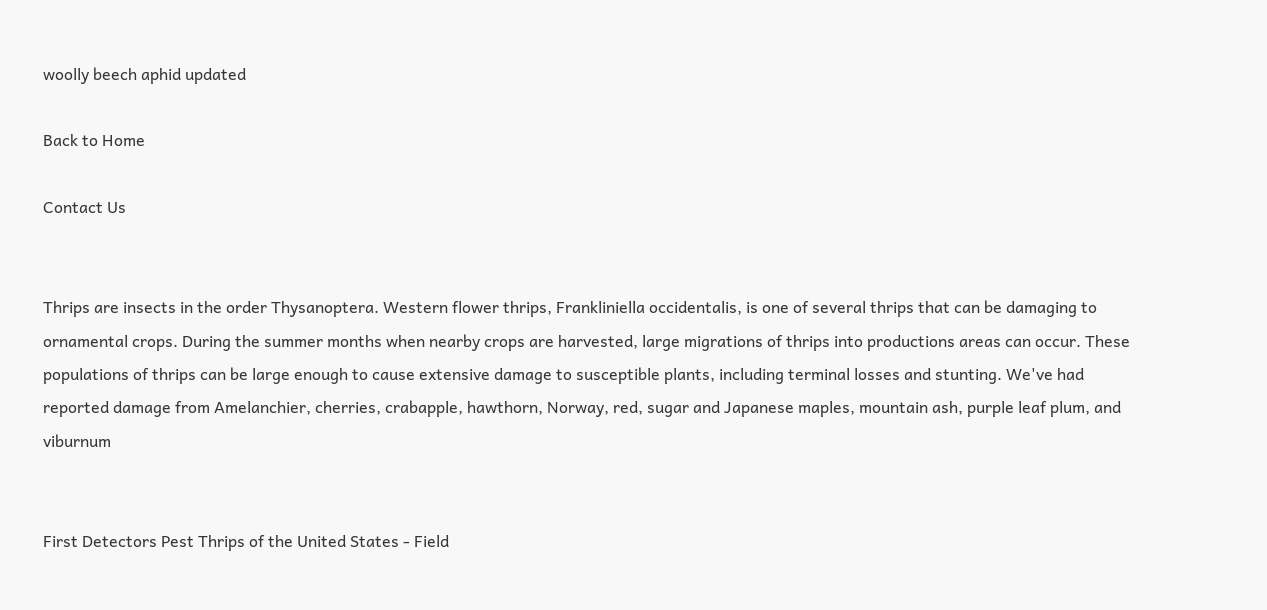woolly beech aphid updated

Back to Home

Contact Us


Thrips are insects in the order Thysanoptera. Western flower thrips, Frankliniella occidentalis, is one of several thrips that can be damaging to ornamental crops. During the summer months when nearby crops are harvested, large migrations of thrips into productions areas can occur. These populations of thrips can be large enough to cause extensive damage to susceptible plants, including terminal losses and stunting. We've had reported damage from Amelanchier, cherries, crabapple, hawthorn, Norway, red, sugar and Japanese maples, mountain ash, purple leaf plum, and viburnum


First Detectors Pest Thrips of the United States - Field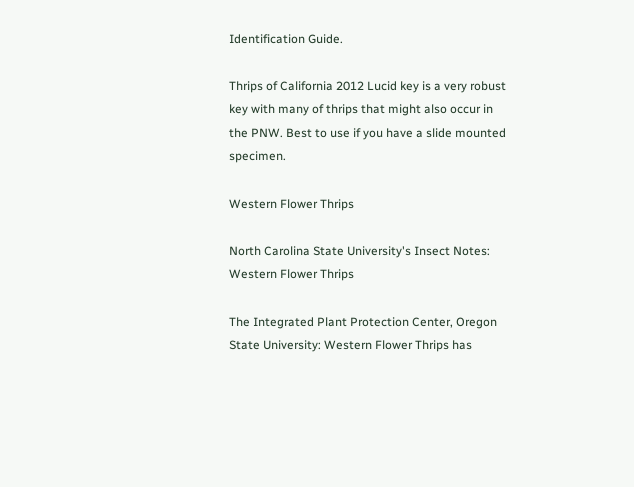Identification Guide.

Thrips of California 2012 Lucid key is a very robust key with many of thrips that might also occur in the PNW. Best to use if you have a slide mounted specimen.

Western Flower Thrips

North Carolina State University's Insect Notes: Western Flower Thrips

The Integrated Plant Protection Center, Oregon State University: Western Flower Thrips has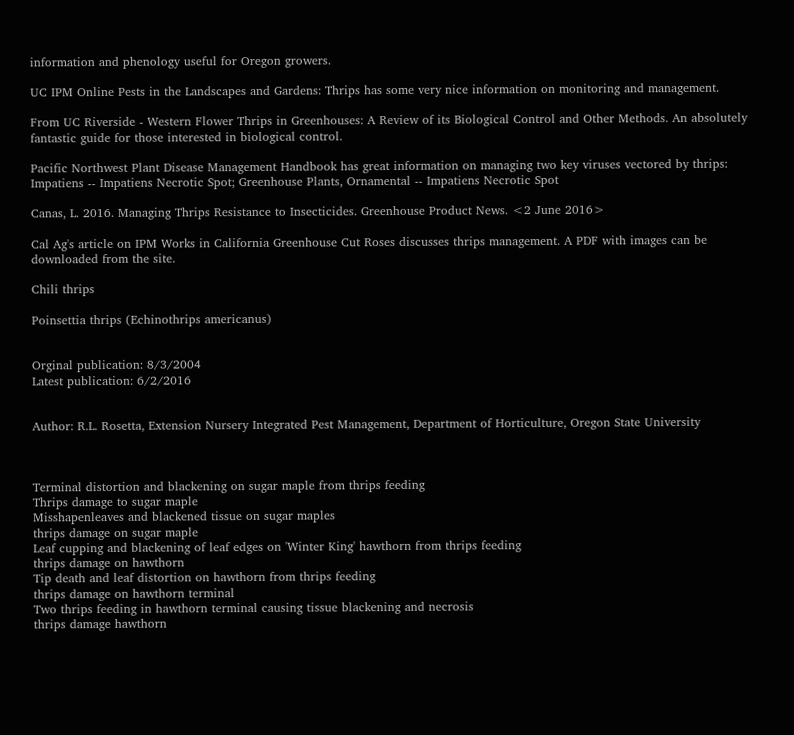information and phenology useful for Oregon growers.

UC IPM Online Pests in the Landscapes and Gardens: Thrips has some very nice information on monitoring and management.

From UC Riverside - Western Flower Thrips in Greenhouses: A Review of its Biological Control and Other Methods. An absolutely fantastic guide for those interested in biological control.

Pacific Northwest Plant Disease Management Handbook has great information on managing two key viruses vectored by thrips: Impatiens -- Impatiens Necrotic Spot; Greenhouse Plants, Ornamental -- Impatiens Necrotic Spot

Canas, L. 2016. Managing Thrips Resistance to Insecticides. Greenhouse Product News. <2 June 2016>

Cal Ag's article on IPM Works in California Greenhouse Cut Roses discusses thrips management. A PDF with images can be downloaded from the site.

Chili thrips

Poinsettia thrips (Echinothrips americanus)


Orginal publication: 8/3/2004
Latest publication: 6/2/2016


Author: R.L. Rosetta, Extension Nursery Integrated Pest Management, Department of Horticulture, Oregon State University



Terminal distortion and blackening on sugar maple from thrips feeding
Thrips damage to sugar maple
Misshapenleaves and blackened tissue on sugar maples
thrips damage on sugar maple
Leaf cupping and blackening of leaf edges on 'Winter King' hawthorn from thrips feeding
thrips damage on hawthorn
Tip death and leaf distortion on hawthorn from thrips feeding
thrips damage on hawthorn terminal
Two thrips feeding in hawthorn terminal causing tissue blackening and necrosis
thrips damage hawthorn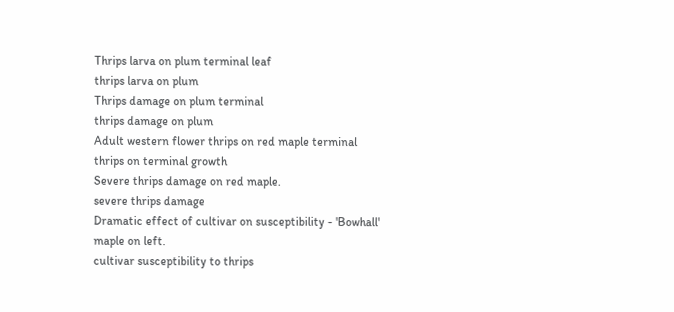Thrips larva on plum terminal leaf
thrips larva on plum
Thrips damage on plum terminal
thrips damage on plum
Adult western flower thrips on red maple terminal
thrips on terminal growth
Severe thrips damage on red maple.
severe thrips damage
Dramatic effect of cultivar on susceptibility - 'Bowhall' maple on left.
cultivar susceptibility to thrips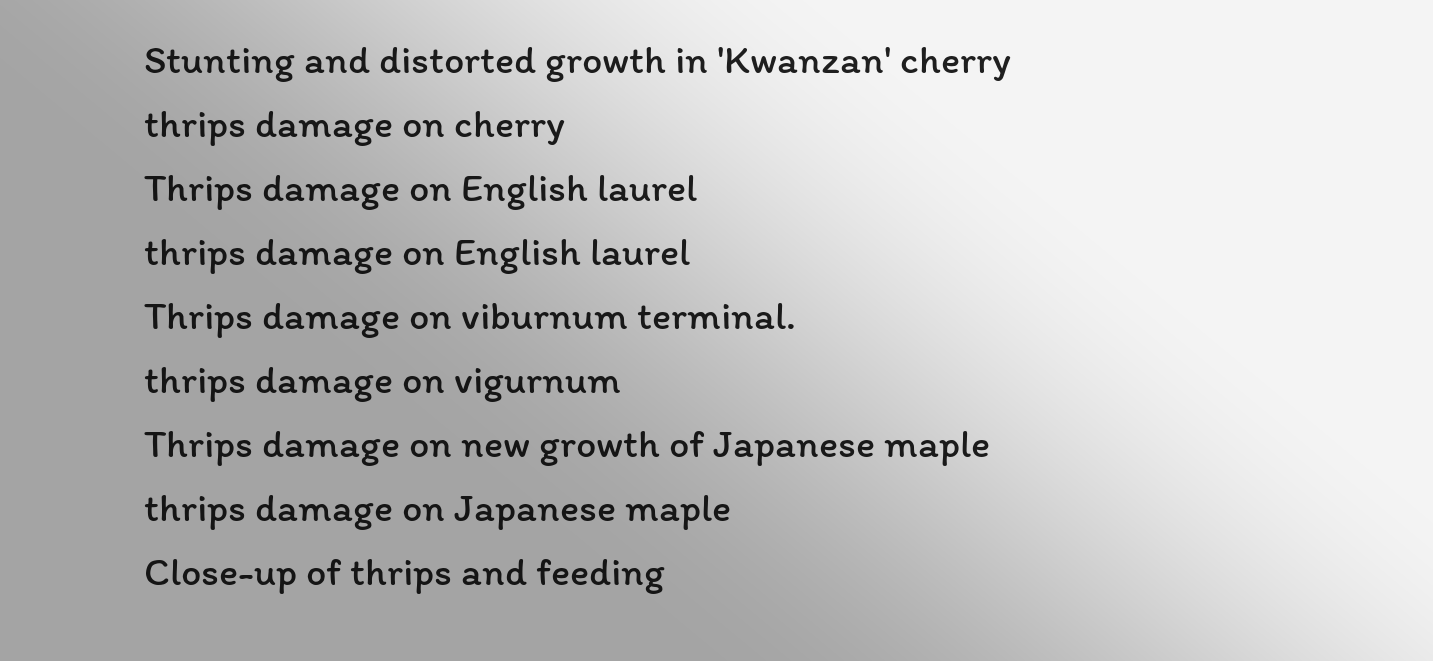Stunting and distorted growth in 'Kwanzan' cherry
thrips damage on cherry
Thrips damage on English laurel
thrips damage on English laurel
Thrips damage on viburnum terminal.
thrips damage on vigurnum
Thrips damage on new growth of Japanese maple
thrips damage on Japanese maple
Close-up of thrips and feeding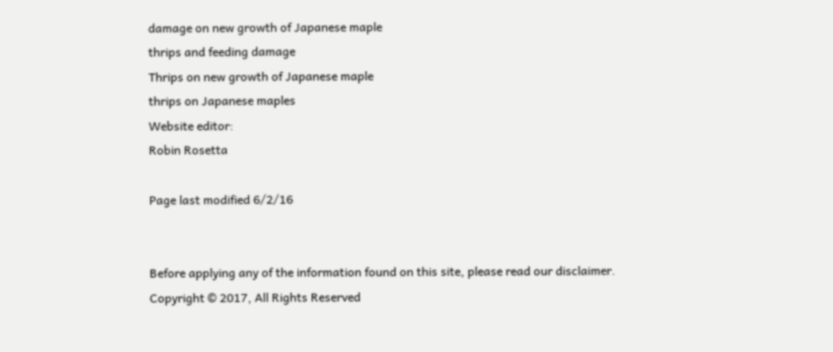damage on new growth of Japanese maple
thrips and feeding damage
Thrips on new growth of Japanese maple
thrips on Japanese maples
Website editor:
Robin Rosetta

Page last modified 6/2/16


Before applying any of the information found on this site, please read our disclaimer.
Copyright © 2017, All Rights Reserved